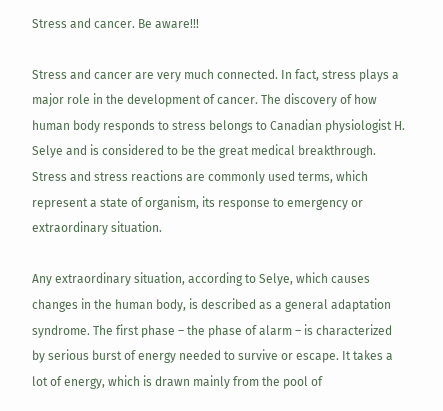Stress and cancer. Be aware!!!

Stress and cancer are very much connected. In fact, stress plays a major role in the development of cancer. The discovery of how human body responds to stress belongs to Canadian physiologist H. Selye and is considered to be the great medical breakthrough. Stress and stress reactions are commonly used terms, which represent a state of organism, its response to emergency or extraordinary situation.

Any extraordinary situation, according to Selye, which causes changes in the human body, is described as a general adaptation syndrome. The first phase – the phase of alarm – is characterized by serious burst of energy needed to survive or escape. It takes a lot of energy, which is drawn mainly from the pool of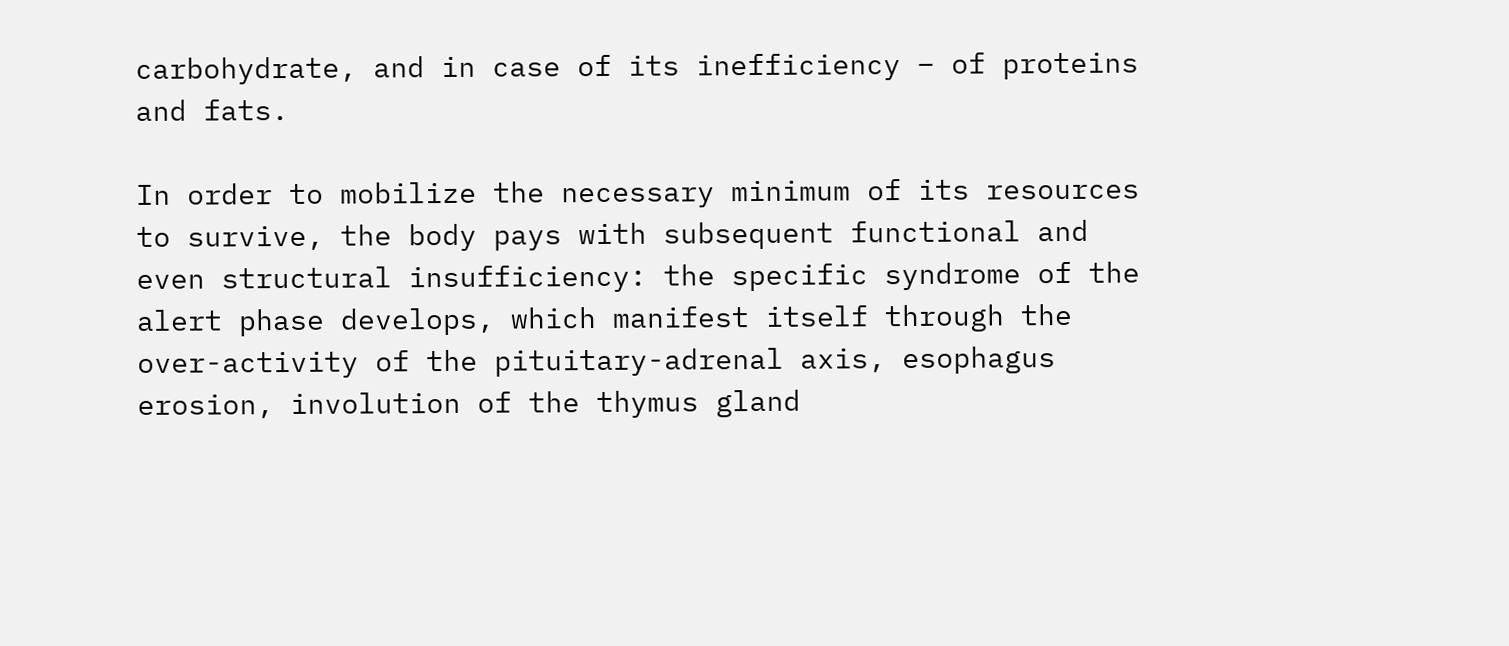carbohydrate, and in case of its inefficiency – of proteins and fats.

In order to mobilize the necessary minimum of its resources to survive, the body pays with subsequent functional and even structural insufficiency: the specific syndrome of the alert phase develops, which manifest itself through the over-activity of the pituitary-adrenal axis, esophagus erosion, involution of the thymus gland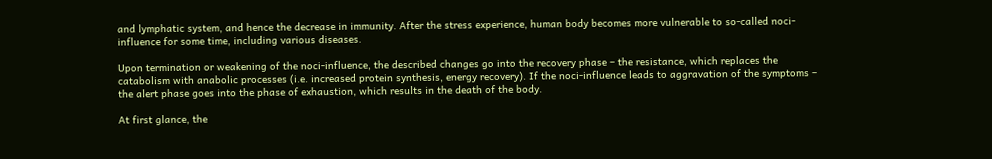and lymphatic system, and hence the decrease in immunity. After the stress experience, human body becomes more vulnerable to so-called noci-influence for some time, including various diseases.

Upon termination or weakening of the noci-influence, the described changes go into the recovery phase – the resistance, which replaces the catabolism with anabolic processes (i.e. increased protein synthesis, energy recovery). If the noci-influence leads to aggravation of the symptoms – the alert phase goes into the phase of exhaustion, which results in the death of the body.

At first glance, the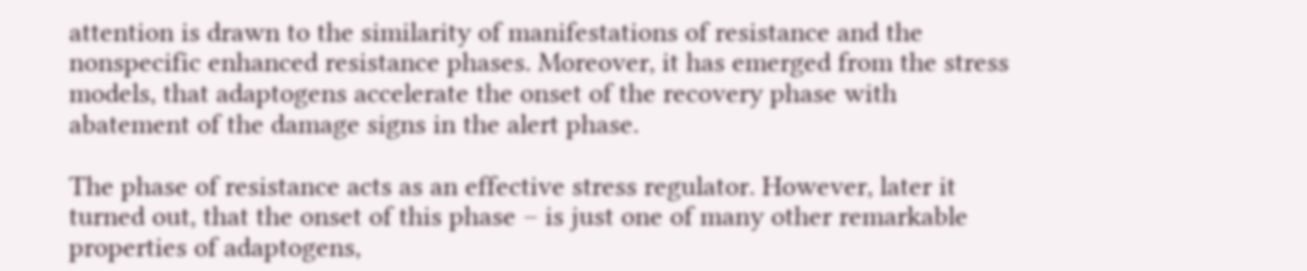attention is drawn to the similarity of manifestations of resistance and the nonspecific enhanced resistance phases. Moreover, it has emerged from the stress models, that adaptogens accelerate the onset of the recovery phase with abatement of the damage signs in the alert phase.

The phase of resistance acts as an effective stress regulator. However, later it turned out, that the onset of this phase – is just one of many other remarkable properties of adaptogens,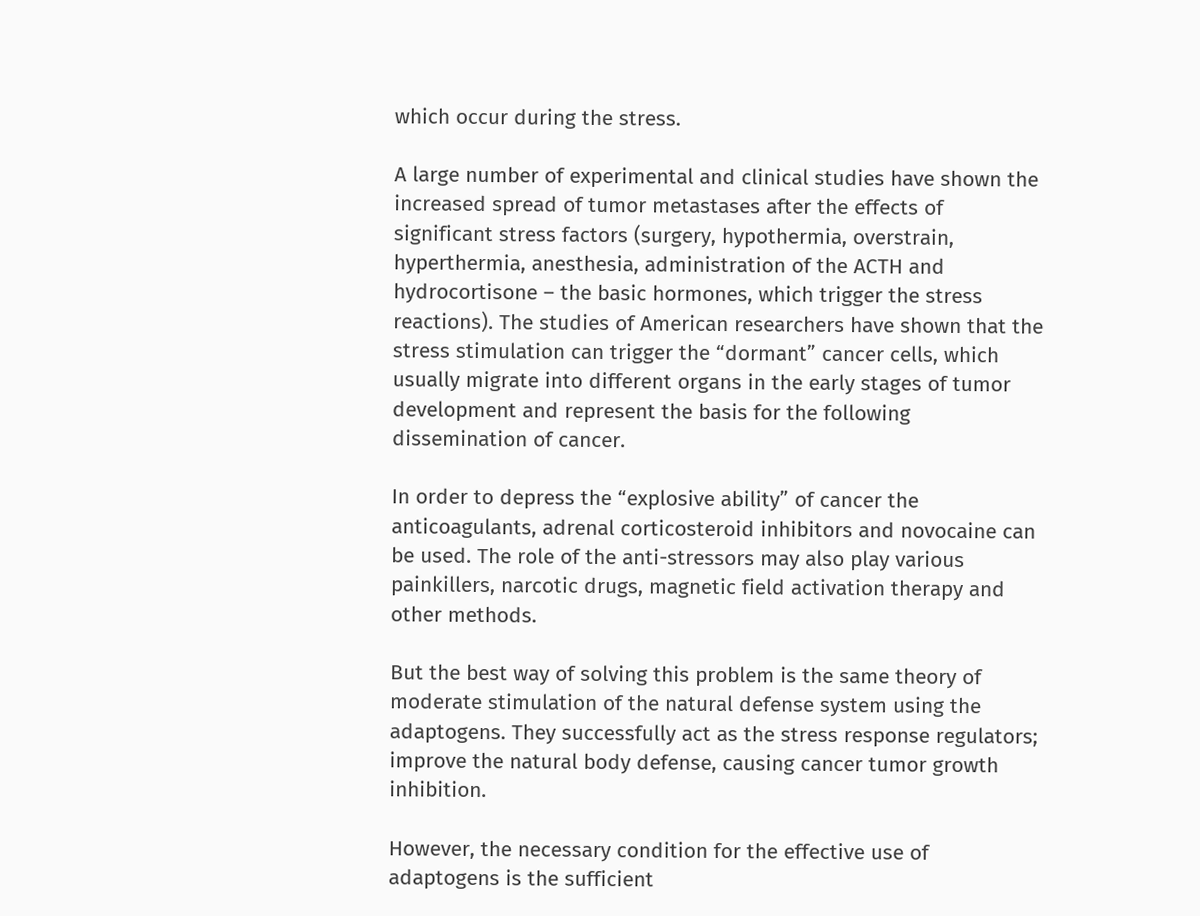which occur during the stress.

A large number of experimental and clinical studies have shown the increased spread of tumor metastases after the effects of significant stress factors (surgery, hypothermia, overstrain, hyperthermia, anesthesia, administration of the ACTH and hydrocortisone – the basic hormones, which trigger the stress reactions). The studies of American researchers have shown that the stress stimulation can trigger the “dormant” cancer cells, which usually migrate into different organs in the early stages of tumor development and represent the basis for the following dissemination of cancer.

In order to depress the “explosive ability” of cancer the anticoagulants, adrenal corticosteroid inhibitors and novocaine can be used. The role of the anti-stressors may also play various painkillers, narcotic drugs, magnetic field activation therapy and other methods.

But the best way of solving this problem is the same theory of moderate stimulation of the natural defense system using the adaptogens. They successfully act as the stress response regulators; improve the natural body defense, causing cancer tumor growth inhibition.

However, the necessary condition for the effective use of adaptogens is the sufficient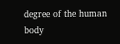degree of the human body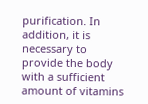purification. In addition, it is necessary to provide the body with a sufficient amount of vitamins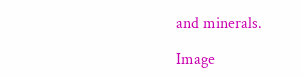and minerals.

Image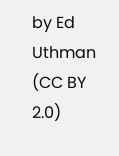by Ed Uthman (CC BY 2.0)